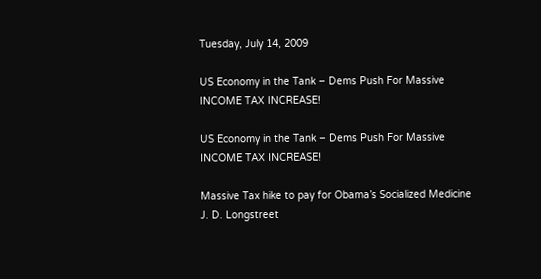Tuesday, July 14, 2009

US Economy in the Tank – Dems Push For Massive INCOME TAX INCREASE!

US Economy in the Tank – Dems Push For Massive INCOME TAX INCREASE!

Massive Tax hike to pay for Obama’s Socialized Medicine
J. D. Longstreet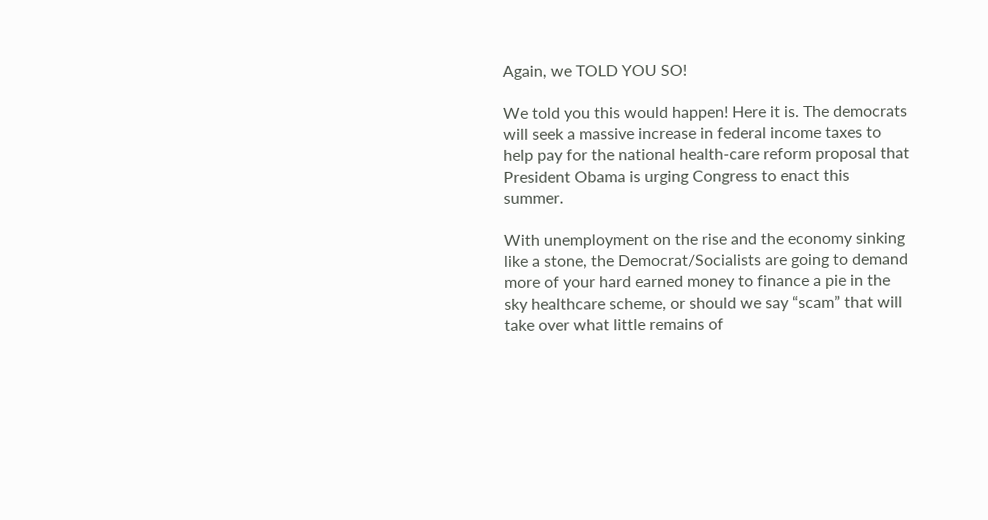Again, we TOLD YOU SO!

We told you this would happen! Here it is. The democrats will seek a massive increase in federal income taxes to help pay for the national health-care reform proposal that President Obama is urging Congress to enact this summer.

With unemployment on the rise and the economy sinking like a stone, the Democrat/Socialists are going to demand more of your hard earned money to finance a pie in the sky healthcare scheme, or should we say “scam” that will take over what little remains of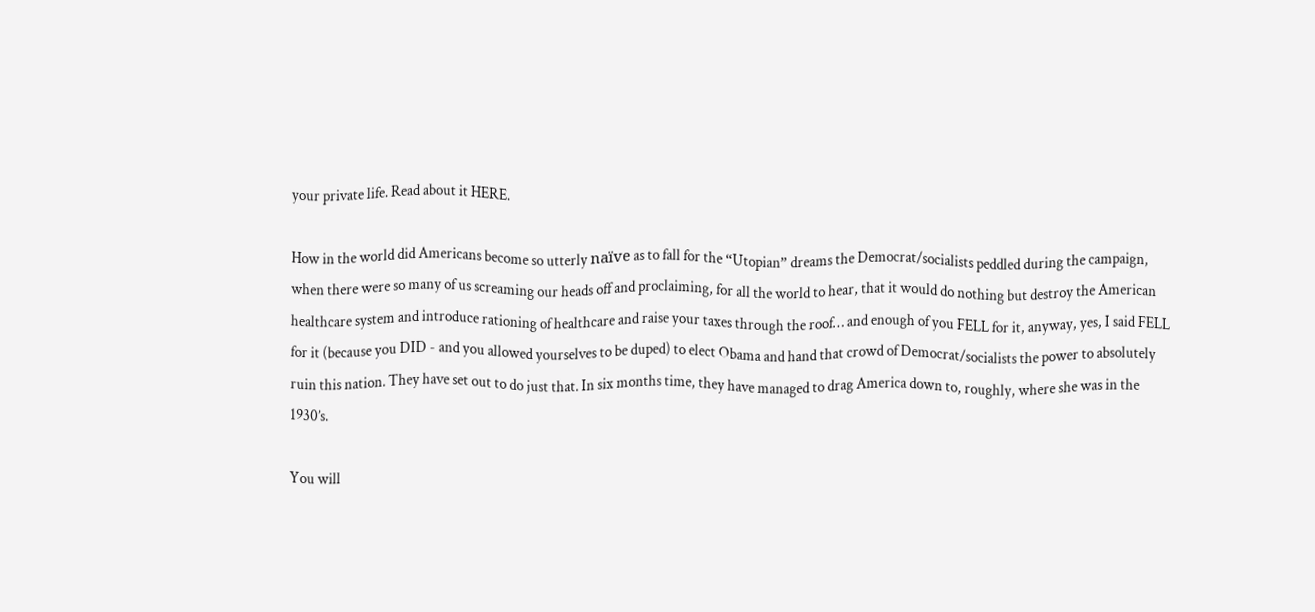your private life. Read about it HERE.

How in the world did Americans become so utterly naïve as to fall for the “Utopian” dreams the Democrat/socialists peddled during the campaign, when there were so many of us screaming our heads off and proclaiming, for all the world to hear, that it would do nothing but destroy the American healthcare system and introduce rationing of healthcare and raise your taxes through the roof… and enough of you FELL for it, anyway, yes, I said FELL for it (because you DID - and you allowed yourselves to be duped) to elect Obama and hand that crowd of Democrat/socialists the power to absolutely ruin this nation. They have set out to do just that. In six months time, they have managed to drag America down to, roughly, where she was in the 1930’s.

You will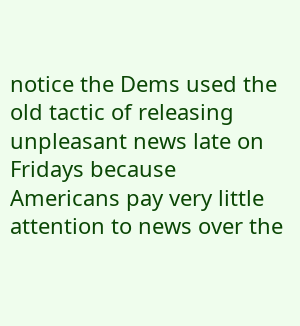notice the Dems used the old tactic of releasing unpleasant news late on Fridays because Americans pay very little attention to news over the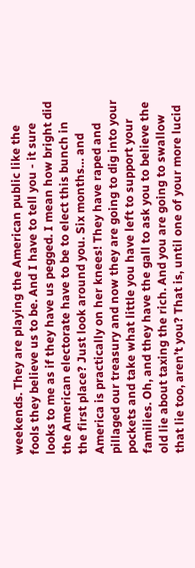weekends. They are playing the American public like the fools they believe us to be. And I have to tell you - it sure looks to me as if they have us pegged. I mean how bright did the American electorate have to be to elect this bunch in the first place? Just look around you. Six months… and America is practically on her knees! They have raped and pillaged our treasury and now they are going to dig into your pockets and take what little you have left to support your families. Oh, and they have the gall to ask you to believe the old lie about taxing the rich. And you are going to swallow that lie too, aren’t you? That is, until one of your more lucid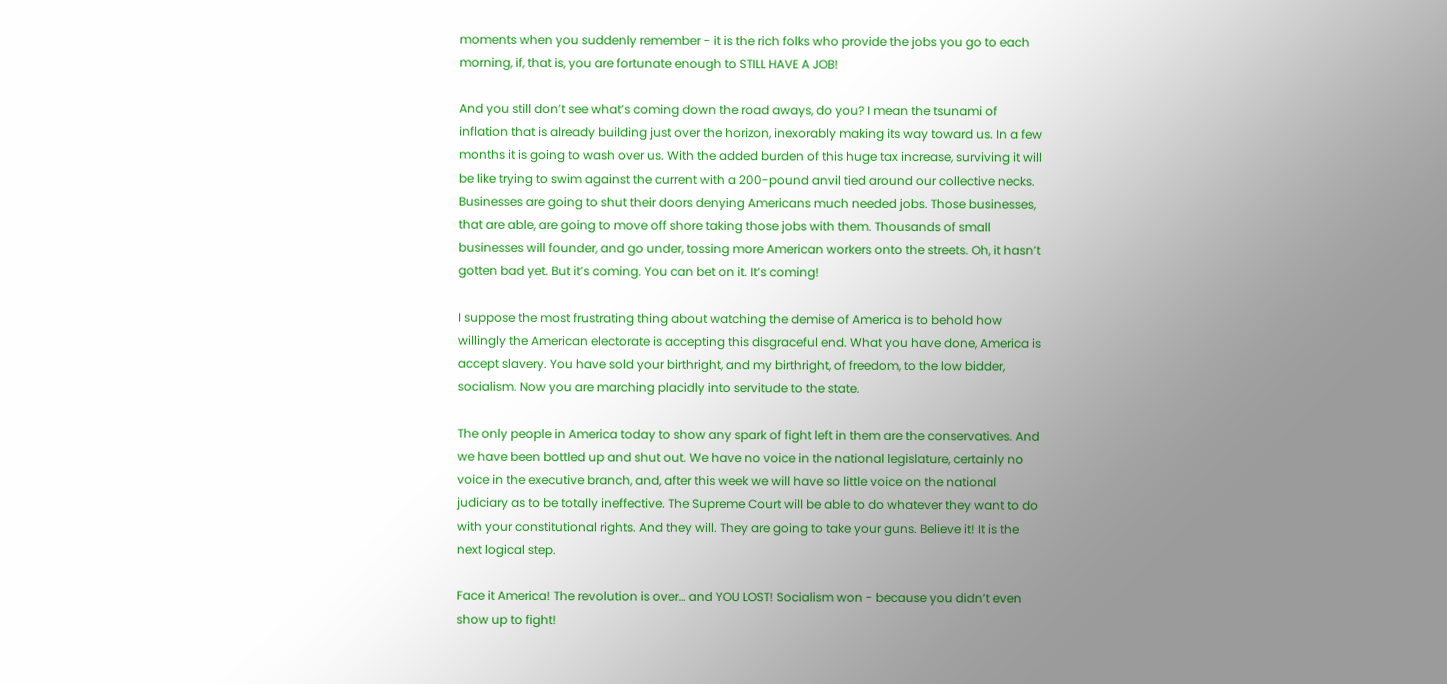moments when you suddenly remember - it is the rich folks who provide the jobs you go to each morning, if, that is, you are fortunate enough to STILL HAVE A JOB!

And you still don’t see what’s coming down the road aways, do you? I mean the tsunami of inflation that is already building just over the horizon, inexorably making its way toward us. In a few months it is going to wash over us. With the added burden of this huge tax increase, surviving it will be like trying to swim against the current with a 200-pound anvil tied around our collective necks. Businesses are going to shut their doors denying Americans much needed jobs. Those businesses, that are able, are going to move off shore taking those jobs with them. Thousands of small businesses will founder, and go under, tossing more American workers onto the streets. Oh, it hasn’t gotten bad yet. But it’s coming. You can bet on it. It’s coming!

I suppose the most frustrating thing about watching the demise of America is to behold how willingly the American electorate is accepting this disgraceful end. What you have done, America is accept slavery. You have sold your birthright, and my birthright, of freedom, to the low bidder, socialism. Now you are marching placidly into servitude to the state.

The only people in America today to show any spark of fight left in them are the conservatives. And we have been bottled up and shut out. We have no voice in the national legislature, certainly no voice in the executive branch, and, after this week we will have so little voice on the national judiciary as to be totally ineffective. The Supreme Court will be able to do whatever they want to do with your constitutional rights. And they will. They are going to take your guns. Believe it! It is the next logical step.

Face it America! The revolution is over… and YOU LOST! Socialism won - because you didn’t even show up to fight!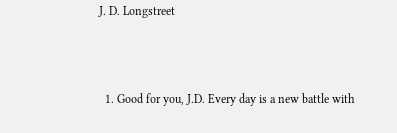J. D. Longstreet



  1. Good for you, J.D. Every day is a new battle with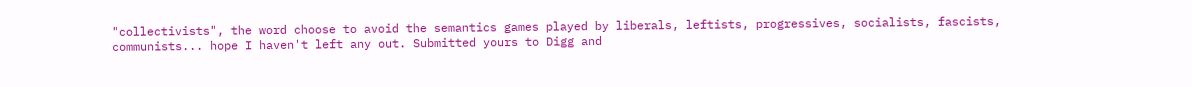"collectivists", the word choose to avoid the semantics games played by liberals, leftists, progressives, socialists, fascists, communists... hope I haven't left any out. Submitted yours to Digg and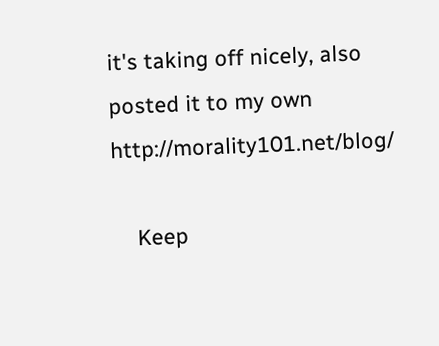it's taking off nicely, also posted it to my own http://morality101.net/blog/

    Keep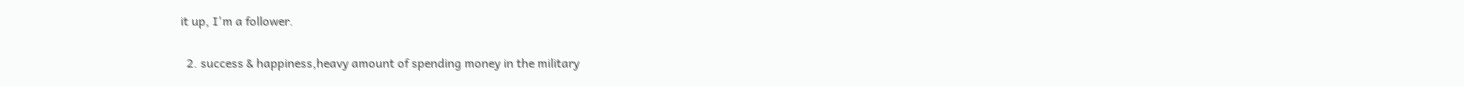it up, I'm a follower.

  2. success & happiness,heavy amount of spending money in the military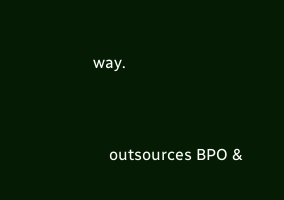way.


    outsources BPO &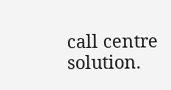call centre solution.